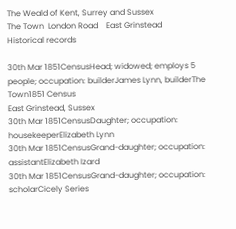The Weald of Kent, Surrey and Sussex
The Town  London Road    East Grinstead
Historical records

30th Mar 1851CensusHead; widowed; employs 5 people; occupation: builderJames Lynn, builderThe Town1851 Census
East Grinstead, Sussex
30th Mar 1851CensusDaughter; occupation: housekeeperElizabeth Lynn
30th Mar 1851CensusGrand-daughter; occupation: assistantElizabeth Izard
30th Mar 1851CensusGrand-daughter; occupation: scholarCicely Series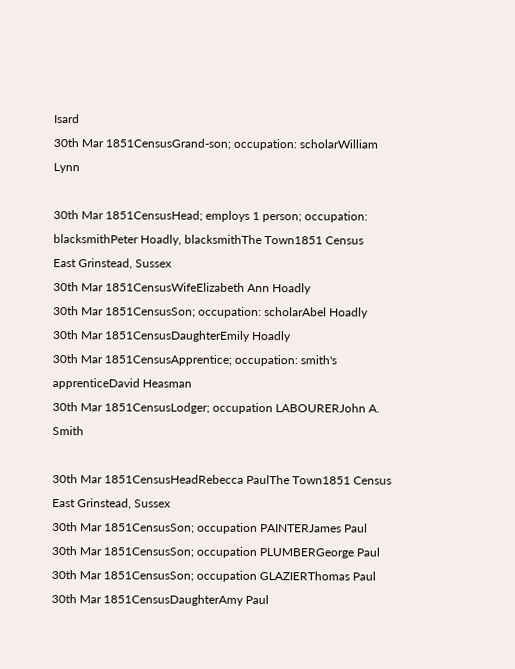Isard
30th Mar 1851CensusGrand-son; occupation: scholarWilliam Lynn

30th Mar 1851CensusHead; employs 1 person; occupation: blacksmithPeter Hoadly, blacksmithThe Town1851 Census
East Grinstead, Sussex
30th Mar 1851CensusWifeElizabeth Ann Hoadly
30th Mar 1851CensusSon; occupation: scholarAbel Hoadly
30th Mar 1851CensusDaughterEmily Hoadly
30th Mar 1851CensusApprentice; occupation: smith's apprenticeDavid Heasman
30th Mar 1851CensusLodger; occupation LABOURERJohn A. Smith

30th Mar 1851CensusHeadRebecca PaulThe Town1851 Census
East Grinstead, Sussex
30th Mar 1851CensusSon; occupation PAINTERJames Paul
30th Mar 1851CensusSon; occupation PLUMBERGeorge Paul
30th Mar 1851CensusSon; occupation GLAZIERThomas Paul
30th Mar 1851CensusDaughterAmy Paul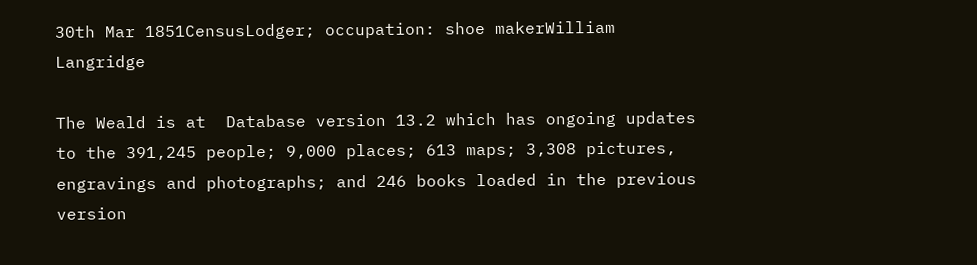30th Mar 1851CensusLodger; occupation: shoe makerWilliam Langridge

The Weald is at  Database version 13.2 which has ongoing updates to the 391,245 people; 9,000 places; 613 maps; 3,308 pictures, engravings and photographs; and 246 books loaded in the previous version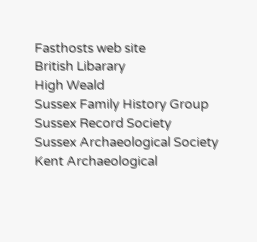Fasthosts web site
British Libarary
High Weald
Sussex Family History Group
Sussex Record Society
Sussex Archaeological Society
Kent Archaeological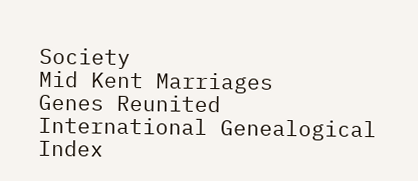Society
Mid Kent Marriages
Genes Reunited
International Genealogical Index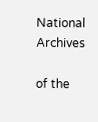National Archives

of the